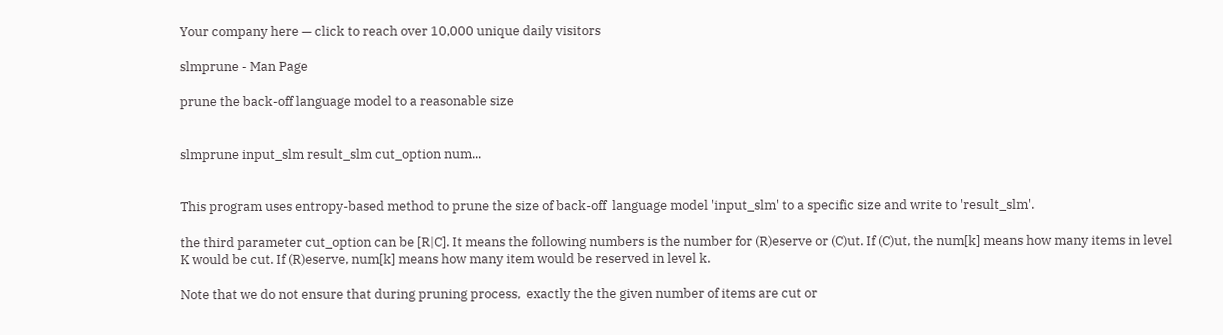Your company here — click to reach over 10,000 unique daily visitors

slmprune - Man Page

prune the back-off language model to a reasonable size


slmprune input_slm result_slm cut_option num...


This program uses entropy-based method to prune the size of back-off  language model 'input_slm' to a specific size and write to 'result_slm'.

the third parameter cut_option can be [R|C]. It means the following numbers is the number for (R)eserve or (C)ut. If (C)ut, the num[k] means how many items in level K would be cut. If (R)eserve, num[k] means how many item would be reserved in level k.

Note that we do not ensure that during pruning process,  exactly the the given number of items are cut or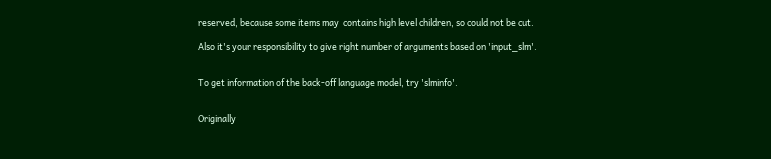reserved, because some items may  contains high level children, so could not be cut.

Also it's your responsibility to give right number of arguments based on 'input_slm'.


To get information of the back-off language model, try 'slminfo'.


Originally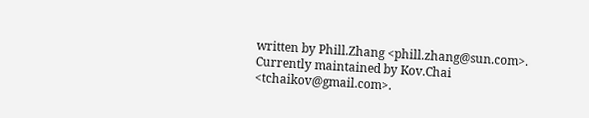written by Phill.Zhang <phill.zhang@sun.com>. Currently maintained by Kov.Chai <tchaikov@gmail.com>.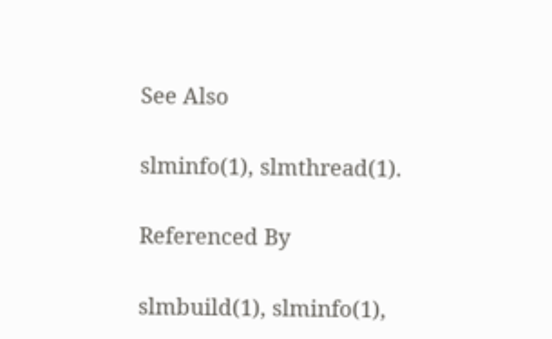See Also

slminfo(1), slmthread(1).

Referenced By

slmbuild(1), slminfo(1),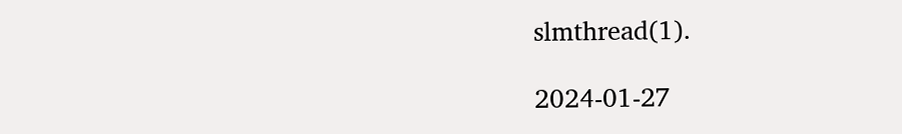slmthread(1).

2024-01-27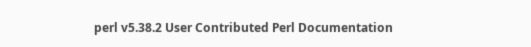perl v5.38.2 User Contributed Perl Documentation